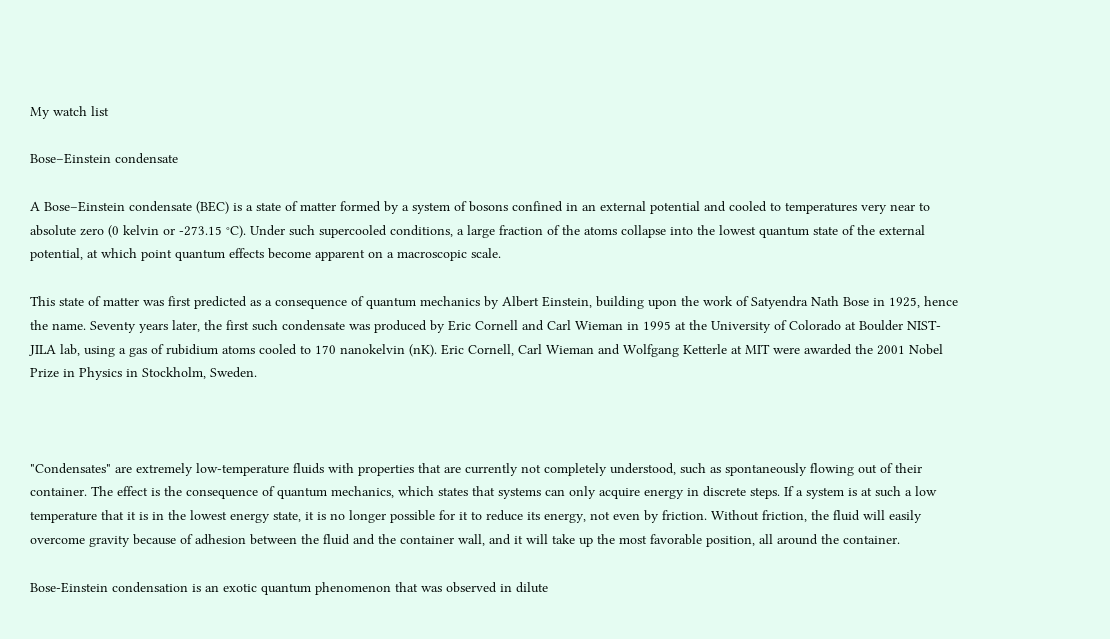My watch list

Bose–Einstein condensate

A Bose–Einstein condensate (BEC) is a state of matter formed by a system of bosons confined in an external potential and cooled to temperatures very near to absolute zero (0 kelvin or -273.15 °C). Under such supercooled conditions, a large fraction of the atoms collapse into the lowest quantum state of the external potential, at which point quantum effects become apparent on a macroscopic scale.

This state of matter was first predicted as a consequence of quantum mechanics by Albert Einstein, building upon the work of Satyendra Nath Bose in 1925, hence the name. Seventy years later, the first such condensate was produced by Eric Cornell and Carl Wieman in 1995 at the University of Colorado at Boulder NIST-JILA lab, using a gas of rubidium atoms cooled to 170 nanokelvin (nK). Eric Cornell, Carl Wieman and Wolfgang Ketterle at MIT were awarded the 2001 Nobel Prize in Physics in Stockholm, Sweden.



"Condensates" are extremely low-temperature fluids with properties that are currently not completely understood, such as spontaneously flowing out of their container. The effect is the consequence of quantum mechanics, which states that systems can only acquire energy in discrete steps. If a system is at such a low temperature that it is in the lowest energy state, it is no longer possible for it to reduce its energy, not even by friction. Without friction, the fluid will easily overcome gravity because of adhesion between the fluid and the container wall, and it will take up the most favorable position, all around the container.

Bose-Einstein condensation is an exotic quantum phenomenon that was observed in dilute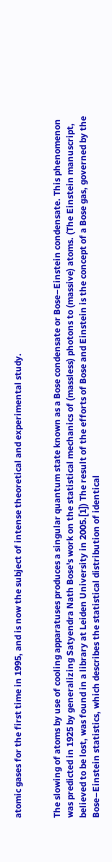atomic gases for the first time in 1995, and is now the subject of intense theoretical and experimental study.


The slowing of atoms by use of cooling apparatuses produces a singular quantum state known as a Bose condensate or Bose–Einstein condensate. This phenomenon was predicted in 1925 by generalizing Satyendra Nath Bose's work on the statistical mechanics of (massless) photons to (massive) atoms. (The Einstein manuscript, believed to be lost, was found in a library at Leiden University in 2005.[1]) The result of the efforts of Bose and Einstein is the concept of a Bose gas, governed by the Bose–Einstein statistics, which describes the statistical distribution of identical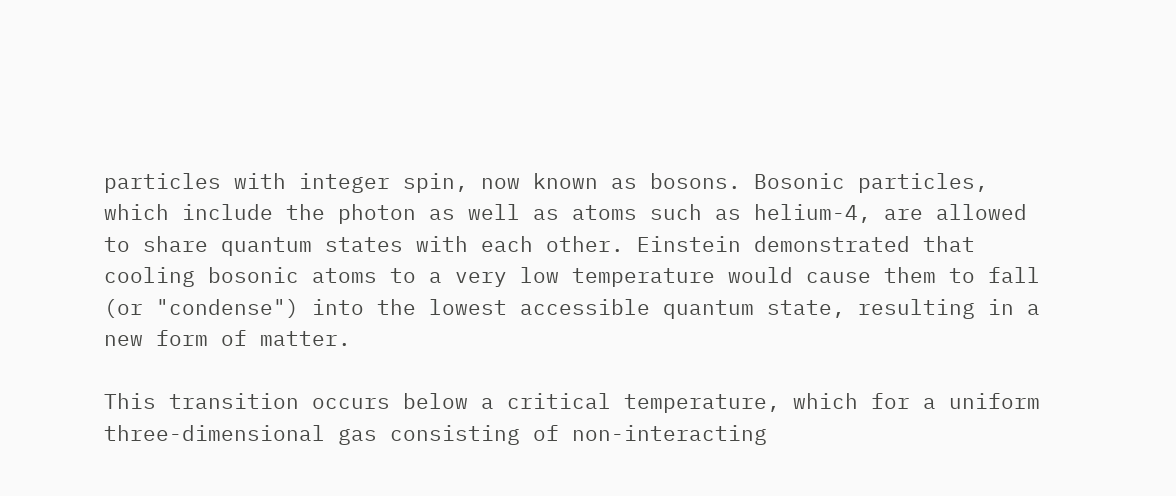particles with integer spin, now known as bosons. Bosonic particles, which include the photon as well as atoms such as helium-4, are allowed to share quantum states with each other. Einstein demonstrated that cooling bosonic atoms to a very low temperature would cause them to fall (or "condense") into the lowest accessible quantum state, resulting in a new form of matter.

This transition occurs below a critical temperature, which for a uniform three-dimensional gas consisting of non-interacting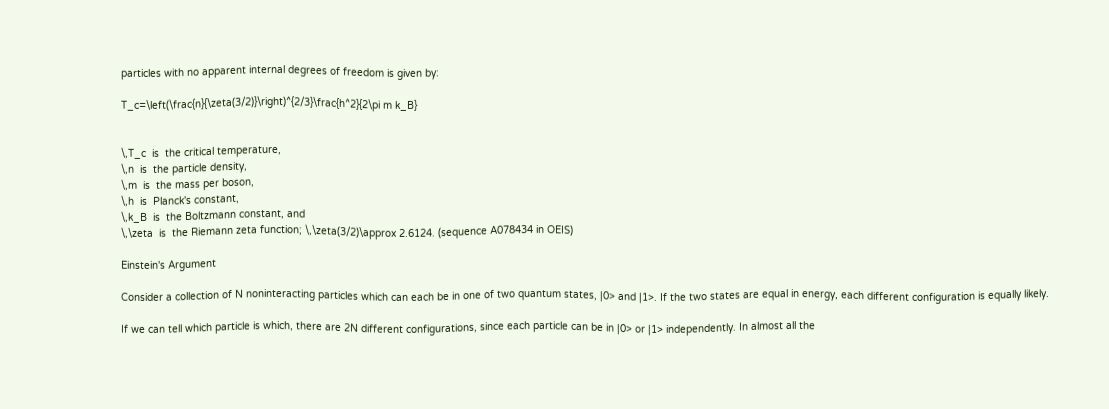particles with no apparent internal degrees of freedom is given by:

T_c=\left(\frac{n}{\zeta(3/2)}\right)^{2/3}\frac{h^2}{2\pi m k_B}


\,T_c  is  the critical temperature,
\,n  is  the particle density,
\,m  is  the mass per boson,
\,h  is  Planck's constant,
\,k_B  is  the Boltzmann constant, and
\,\zeta  is  the Riemann zeta function; \,\zeta(3/2)\approx 2.6124. (sequence A078434 in OEIS)

Einstein's Argument

Consider a collection of N noninteracting particles which can each be in one of two quantum states, |0> and |1>. If the two states are equal in energy, each different configuration is equally likely.

If we can tell which particle is which, there are 2N different configurations, since each particle can be in |0> or |1> independently. In almost all the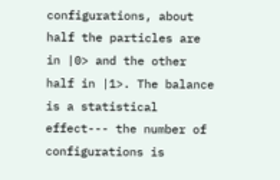configurations, about half the particles are in |0> and the other half in |1>. The balance is a statistical effect--- the number of configurations is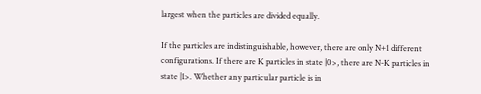largest when the particles are divided equally.

If the particles are indistinguishable, however, there are only N+1 different configurations. If there are K particles in state |0>, there are N-K particles in state |1>. Whether any particular particle is in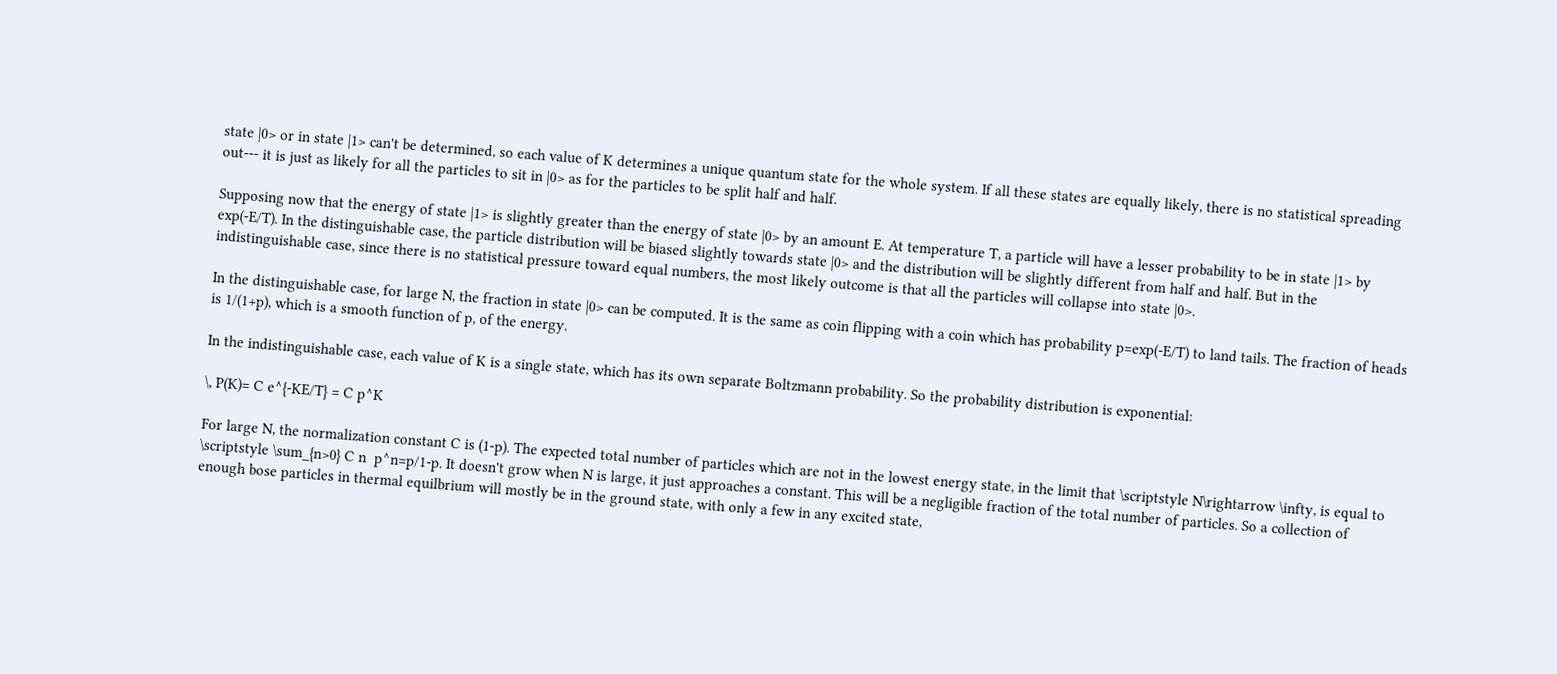state |0> or in state |1> can't be determined, so each value of K determines a unique quantum state for the whole system. If all these states are equally likely, there is no statistical spreading out--- it is just as likely for all the particles to sit in |0> as for the particles to be split half and half.

Supposing now that the energy of state |1> is slightly greater than the energy of state |0> by an amount E. At temperature T, a particle will have a lesser probability to be in state |1> by exp(-E/T). In the distinguishable case, the particle distribution will be biased slightly towards state |0> and the distribution will be slightly different from half and half. But in the indistinguishable case, since there is no statistical pressure toward equal numbers, the most likely outcome is that all the particles will collapse into state |0>.

In the distinguishable case, for large N, the fraction in state |0> can be computed. It is the same as coin flipping with a coin which has probability p=exp(-E/T) to land tails. The fraction of heads is 1/(1+p), which is a smooth function of p, of the energy.

In the indistinguishable case, each value of K is a single state, which has its own separate Boltzmann probability. So the probability distribution is exponential:

\, P(K)= C e^{-KE/T} = C p^K

For large N, the normalization constant C is (1-p). The expected total number of particles which are not in the lowest energy state, in the limit that \scriptstyle N\rightarrow \infty, is equal to \scriptstyle \sum_{n>0} C n  p^n=p/1-p. It doesn't grow when N is large, it just approaches a constant. This will be a negligible fraction of the total number of particles. So a collection of enough bose particles in thermal equilbrium will mostly be in the ground state, with only a few in any excited state,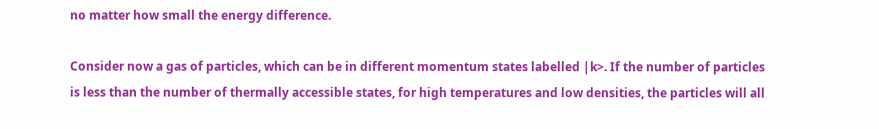no matter how small the energy difference.

Consider now a gas of particles, which can be in different momentum states labelled |k>. If the number of particles is less than the number of thermally accessible states, for high temperatures and low densities, the particles will all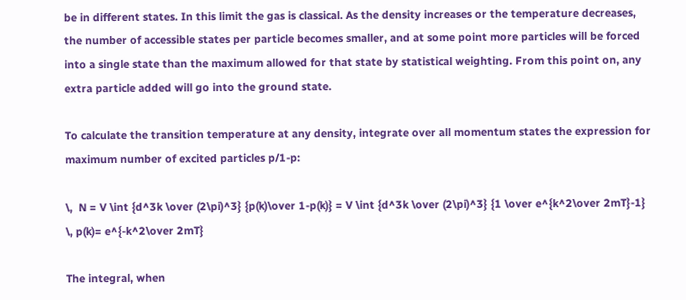be in different states. In this limit the gas is classical. As the density increases or the temperature decreases, the number of accessible states per particle becomes smaller, and at some point more particles will be forced into a single state than the maximum allowed for that state by statistical weighting. From this point on, any extra particle added will go into the ground state.

To calculate the transition temperature at any density, integrate over all momentum states the expression for maximum number of excited particles p/1-p:

\,  N = V \int {d^3k \over (2\pi)^3} {p(k)\over 1-p(k)} = V \int {d^3k \over (2\pi)^3} {1 \over e^{k^2\over 2mT}-1}
\, p(k)= e^{-k^2\over 2mT}

The integral, when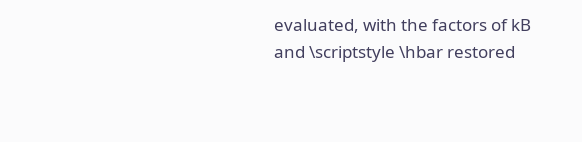evaluated, with the factors of kB and \scriptstyle \hbar restored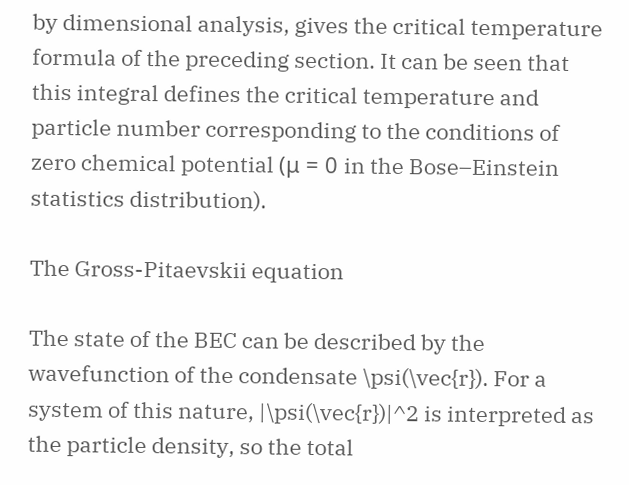by dimensional analysis, gives the critical temperature formula of the preceding section. It can be seen that this integral defines the critical temperature and particle number corresponding to the conditions of zero chemical potential (μ = 0 in the Bose–Einstein statistics distribution).

The Gross-Pitaevskii equation

The state of the BEC can be described by the wavefunction of the condensate \psi(\vec{r}). For a system of this nature, |\psi(\vec{r})|^2 is interpreted as the particle density, so the total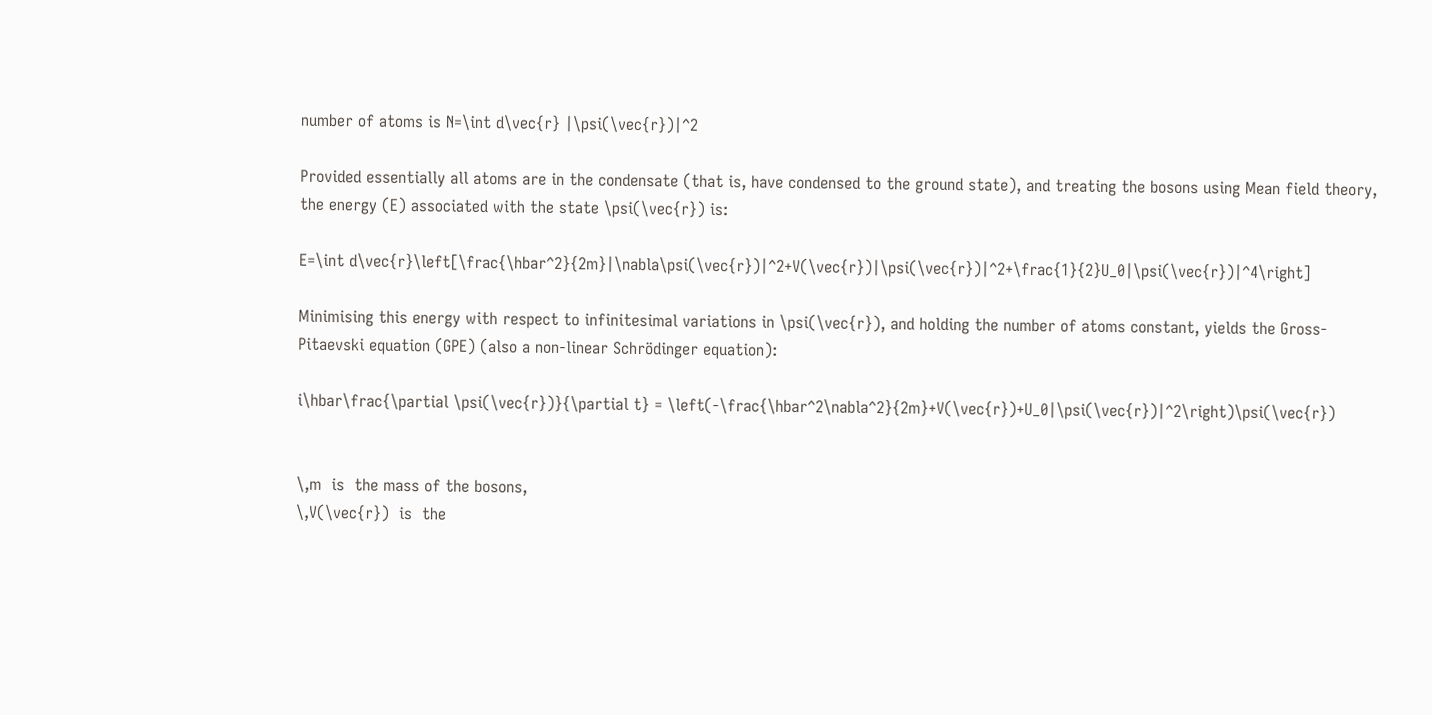number of atoms is N=\int d\vec{r} |\psi(\vec{r})|^2

Provided essentially all atoms are in the condensate (that is, have condensed to the ground state), and treating the bosons using Mean field theory, the energy (E) associated with the state \psi(\vec{r}) is:

E=\int d\vec{r}\left[\frac{\hbar^2}{2m}|\nabla\psi(\vec{r})|^2+V(\vec{r})|\psi(\vec{r})|^2+\frac{1}{2}U_0|\psi(\vec{r})|^4\right]

Minimising this energy with respect to infinitesimal variations in \psi(\vec{r}), and holding the number of atoms constant, yields the Gross-Pitaevski equation (GPE) (also a non-linear Schrödinger equation):

i\hbar\frac{\partial \psi(\vec{r})}{\partial t} = \left(-\frac{\hbar^2\nabla^2}{2m}+V(\vec{r})+U_0|\psi(\vec{r})|^2\right)\psi(\vec{r})


\,m  is  the mass of the bosons,
\,V(\vec{r})  is  the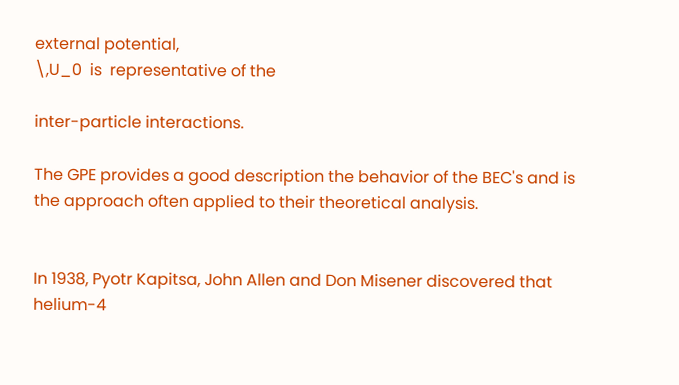external potential,
\,U_0  is  representative of the

inter-particle interactions.

The GPE provides a good description the behavior of the BEC's and is the approach often applied to their theoretical analysis.


In 1938, Pyotr Kapitsa, John Allen and Don Misener discovered that helium-4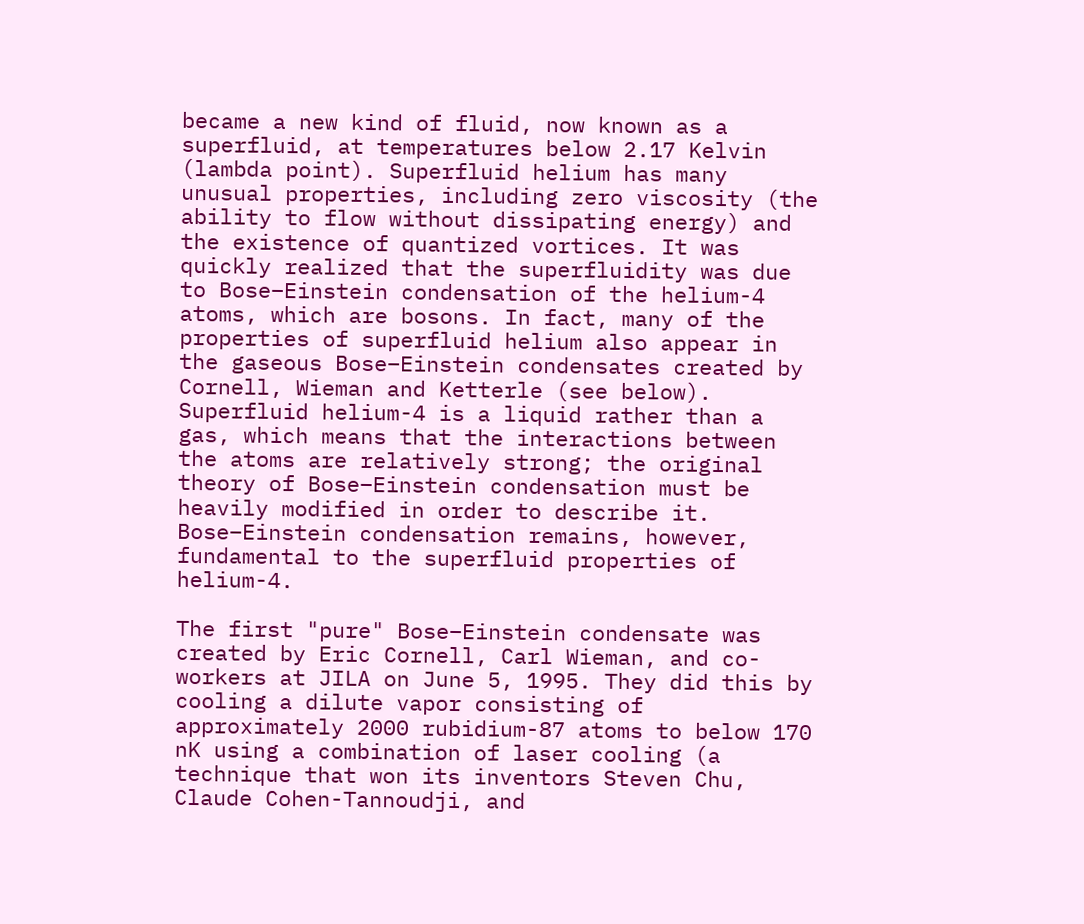became a new kind of fluid, now known as a superfluid, at temperatures below 2.17 Kelvin (lambda point). Superfluid helium has many unusual properties, including zero viscosity (the ability to flow without dissipating energy) and the existence of quantized vortices. It was quickly realized that the superfluidity was due to Bose–Einstein condensation of the helium-4 atoms, which are bosons. In fact, many of the properties of superfluid helium also appear in the gaseous Bose–Einstein condensates created by Cornell, Wieman and Ketterle (see below). Superfluid helium-4 is a liquid rather than a gas, which means that the interactions between the atoms are relatively strong; the original theory of Bose–Einstein condensation must be heavily modified in order to describe it. Bose–Einstein condensation remains, however, fundamental to the superfluid properties of helium-4.

The first "pure" Bose–Einstein condensate was created by Eric Cornell, Carl Wieman, and co-workers at JILA on June 5, 1995. They did this by cooling a dilute vapor consisting of approximately 2000 rubidium-87 atoms to below 170 nK using a combination of laser cooling (a technique that won its inventors Steven Chu, Claude Cohen-Tannoudji, and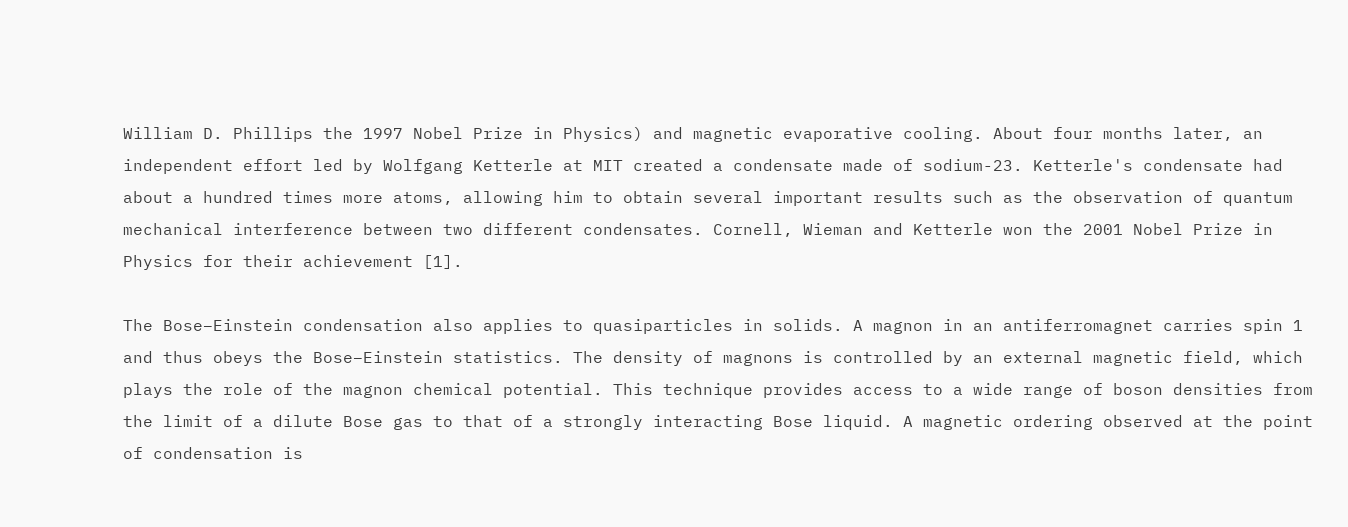William D. Phillips the 1997 Nobel Prize in Physics) and magnetic evaporative cooling. About four months later, an independent effort led by Wolfgang Ketterle at MIT created a condensate made of sodium-23. Ketterle's condensate had about a hundred times more atoms, allowing him to obtain several important results such as the observation of quantum mechanical interference between two different condensates. Cornell, Wieman and Ketterle won the 2001 Nobel Prize in Physics for their achievement [1].

The Bose–Einstein condensation also applies to quasiparticles in solids. A magnon in an antiferromagnet carries spin 1 and thus obeys the Bose–Einstein statistics. The density of magnons is controlled by an external magnetic field, which plays the role of the magnon chemical potential. This technique provides access to a wide range of boson densities from the limit of a dilute Bose gas to that of a strongly interacting Bose liquid. A magnetic ordering observed at the point of condensation is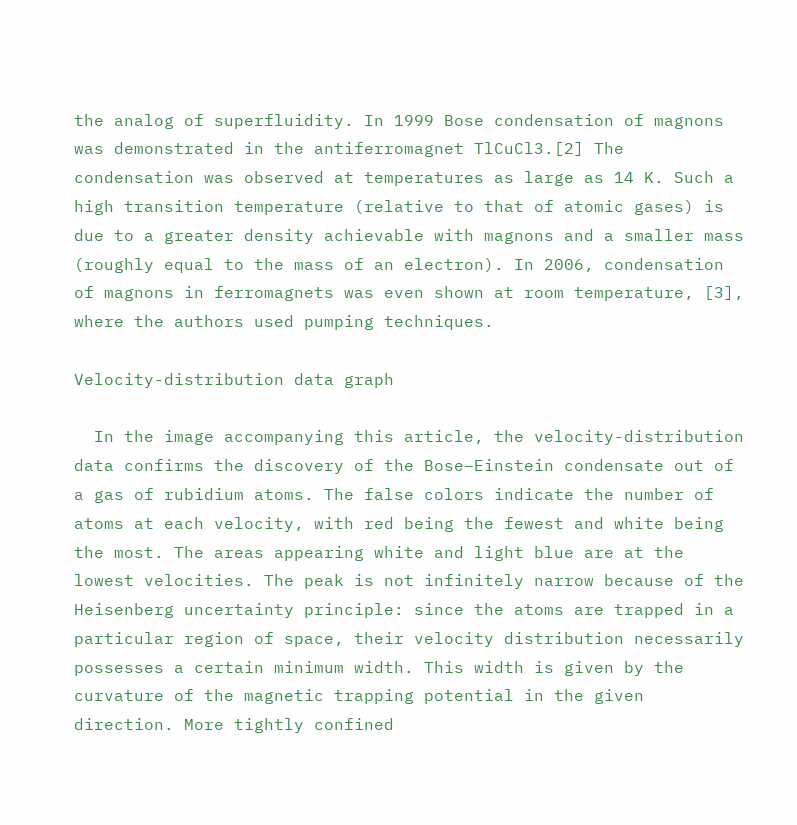the analog of superfluidity. In 1999 Bose condensation of magnons was demonstrated in the antiferromagnet TlCuCl3.[2] The condensation was observed at temperatures as large as 14 K. Such a high transition temperature (relative to that of atomic gases) is due to a greater density achievable with magnons and a smaller mass (roughly equal to the mass of an electron). In 2006, condensation of magnons in ferromagnets was even shown at room temperature, [3], where the authors used pumping techniques.

Velocity-distribution data graph

  In the image accompanying this article, the velocity-distribution data confirms the discovery of the Bose–Einstein condensate out of a gas of rubidium atoms. The false colors indicate the number of atoms at each velocity, with red being the fewest and white being the most. The areas appearing white and light blue are at the lowest velocities. The peak is not infinitely narrow because of the Heisenberg uncertainty principle: since the atoms are trapped in a particular region of space, their velocity distribution necessarily possesses a certain minimum width. This width is given by the curvature of the magnetic trapping potential in the given direction. More tightly confined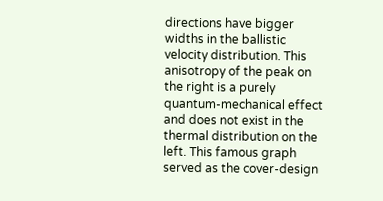directions have bigger widths in the ballistic velocity distribution. This anisotropy of the peak on the right is a purely quantum-mechanical effect and does not exist in the thermal distribution on the left. This famous graph served as the cover-design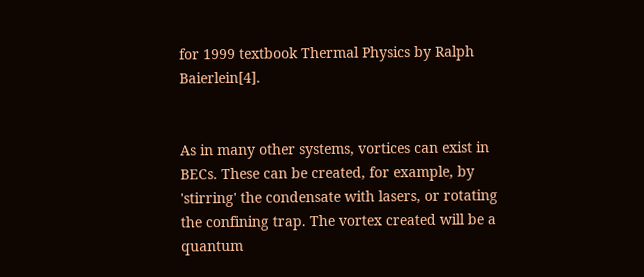for 1999 textbook Thermal Physics by Ralph Baierlein[4].


As in many other systems, vortices can exist in BECs. These can be created, for example, by 'stirring' the condensate with lasers, or rotating the confining trap. The vortex created will be a quantum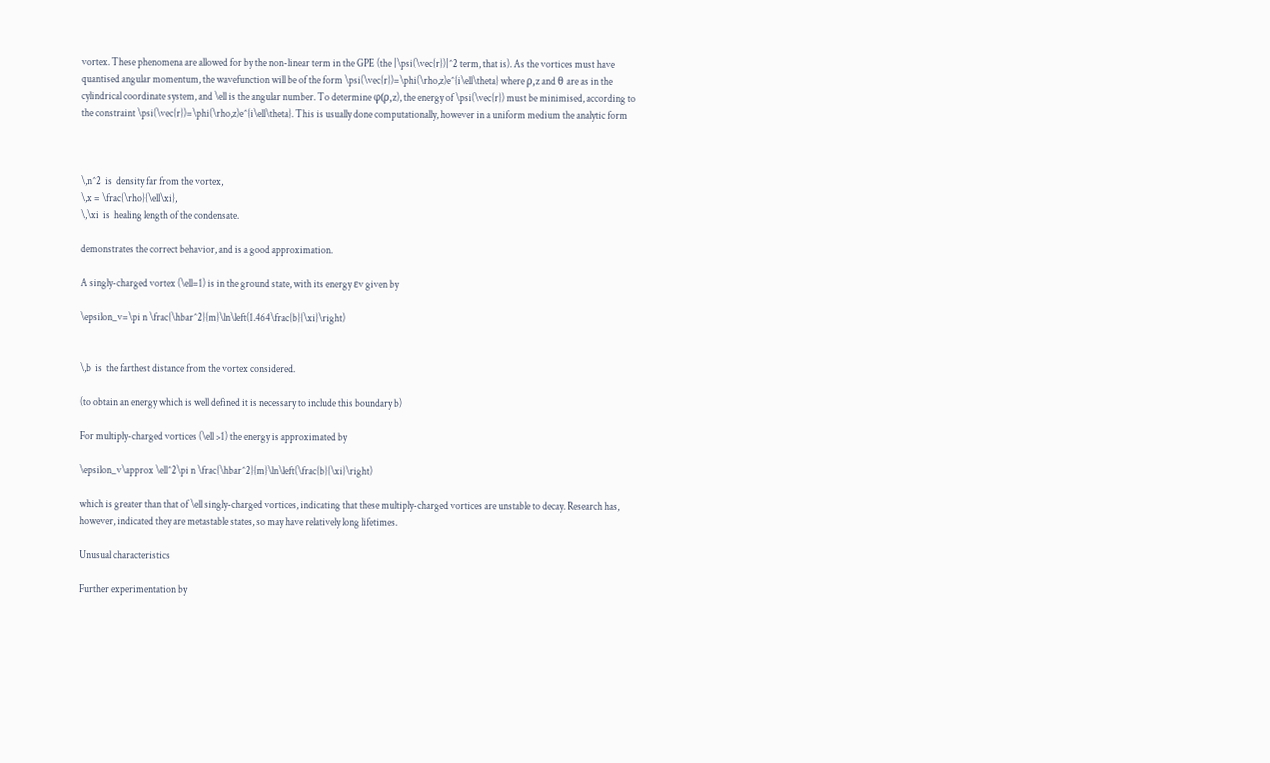vortex. These phenomena are allowed for by the non-linear term in the GPE (the |\psi(\vec{r})|^2 term, that is). As the vortices must have quantised angular momentum, the wavefunction will be of the form \psi(\vec{r})=\phi(\rho,z)e^{i\ell\theta} where ρ,z and θ are as in the cylindrical coordinate system, and \ell is the angular number. To determine φ(ρ,z), the energy of \psi(\vec{r}) must be minimised, according to the constraint \psi(\vec{r})=\phi(\rho,z)e^{i\ell\theta}. This is usually done computationally, however in a uniform medium the analytic form



\,n^2  is  density far from the vortex,
\,x = \frac{\rho}{\ell\xi},
\,\xi  is  healing length of the condensate.

demonstrates the correct behavior, and is a good approximation.

A singly-charged vortex (\ell=1) is in the ground state, with its energy εv given by

\epsilon_v=\pi n \frac{\hbar^2}{m}\ln\left(1.464\frac{b}{\xi}\right)


\,b  is  the farthest distance from the vortex considered.

(to obtain an energy which is well defined it is necessary to include this boundary b)

For multiply-charged vortices (\ell >1) the energy is approximated by

\epsilon_v\approx \ell^2\pi n \frac{\hbar^2}{m}\ln\left(\frac{b}{\xi}\right)

which is greater than that of \ell singly-charged vortices, indicating that these multiply-charged vortices are unstable to decay. Research has, however, indicated they are metastable states, so may have relatively long lifetimes.

Unusual characteristics

Further experimentation by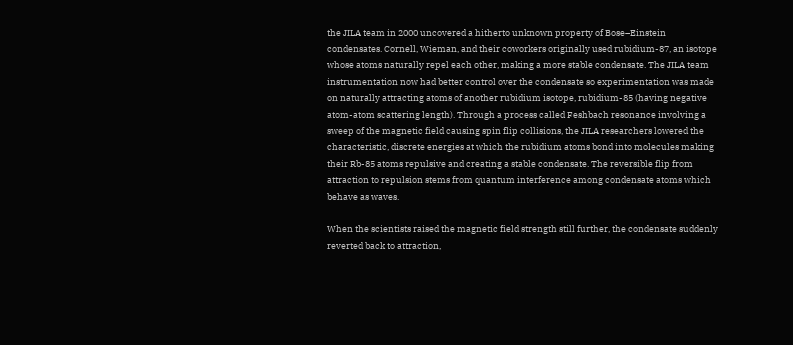the JILA team in 2000 uncovered a hitherto unknown property of Bose–Einstein condensates. Cornell, Wieman, and their coworkers originally used rubidium-87, an isotope whose atoms naturally repel each other, making a more stable condensate. The JILA team instrumentation now had better control over the condensate so experimentation was made on naturally attracting atoms of another rubidium isotope, rubidium-85 (having negative atom-atom scattering length). Through a process called Feshbach resonance involving a sweep of the magnetic field causing spin flip collisions, the JILA researchers lowered the characteristic, discrete energies at which the rubidium atoms bond into molecules making their Rb-85 atoms repulsive and creating a stable condensate. The reversible flip from attraction to repulsion stems from quantum interference among condensate atoms which behave as waves.

When the scientists raised the magnetic field strength still further, the condensate suddenly reverted back to attraction,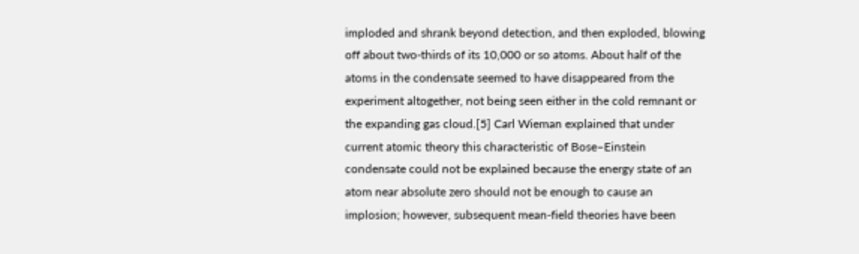imploded and shrank beyond detection, and then exploded, blowing off about two-thirds of its 10,000 or so atoms. About half of the atoms in the condensate seemed to have disappeared from the experiment altogether, not being seen either in the cold remnant or the expanding gas cloud.[5] Carl Wieman explained that under current atomic theory this characteristic of Bose–Einstein condensate could not be explained because the energy state of an atom near absolute zero should not be enough to cause an implosion; however, subsequent mean-field theories have been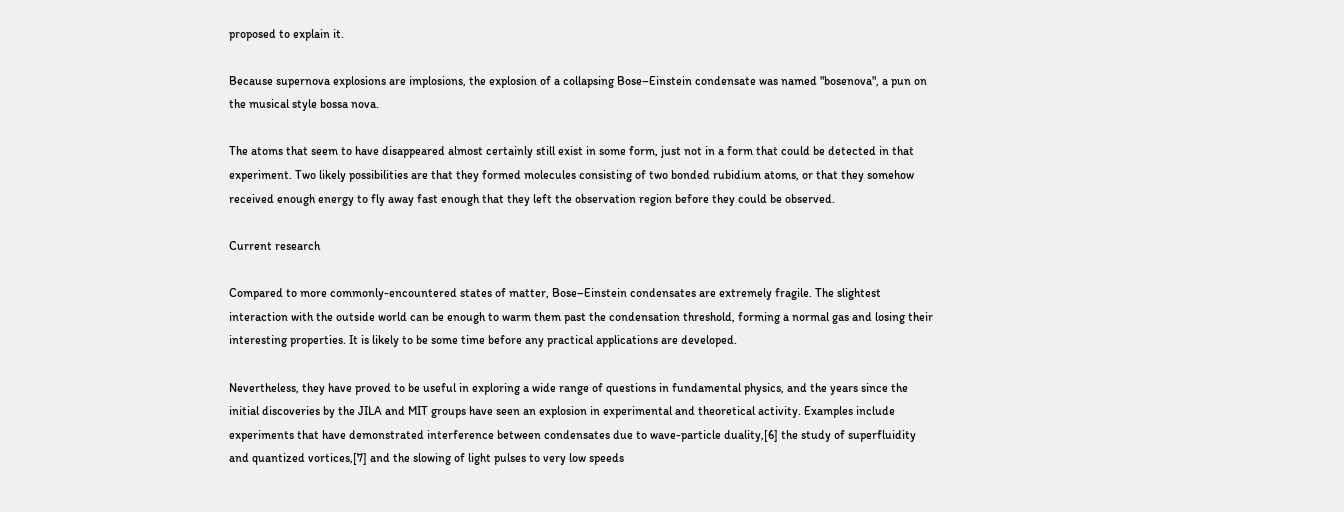proposed to explain it.

Because supernova explosions are implosions, the explosion of a collapsing Bose–Einstein condensate was named "bosenova", a pun on the musical style bossa nova.

The atoms that seem to have disappeared almost certainly still exist in some form, just not in a form that could be detected in that experiment. Two likely possibilities are that they formed molecules consisting of two bonded rubidium atoms, or that they somehow received enough energy to fly away fast enough that they left the observation region before they could be observed.

Current research

Compared to more commonly-encountered states of matter, Bose–Einstein condensates are extremely fragile. The slightest interaction with the outside world can be enough to warm them past the condensation threshold, forming a normal gas and losing their interesting properties. It is likely to be some time before any practical applications are developed.

Nevertheless, they have proved to be useful in exploring a wide range of questions in fundamental physics, and the years since the initial discoveries by the JILA and MIT groups have seen an explosion in experimental and theoretical activity. Examples include experiments that have demonstrated interference between condensates due to wave-particle duality,[6] the study of superfluidity and quantized vortices,[7] and the slowing of light pulses to very low speeds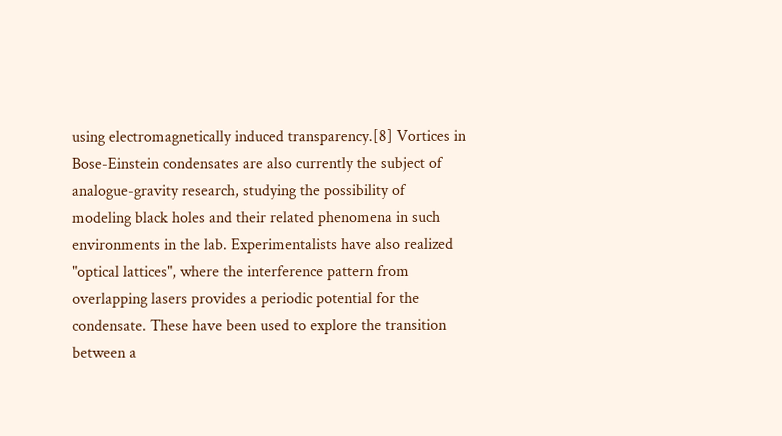using electromagnetically induced transparency.[8] Vortices in Bose-Einstein condensates are also currently the subject of analogue-gravity research, studying the possibility of modeling black holes and their related phenomena in such environments in the lab. Experimentalists have also realized "optical lattices", where the interference pattern from overlapping lasers provides a periodic potential for the condensate. These have been used to explore the transition between a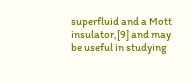superfluid and a Mott insulator,[9] and may be useful in studying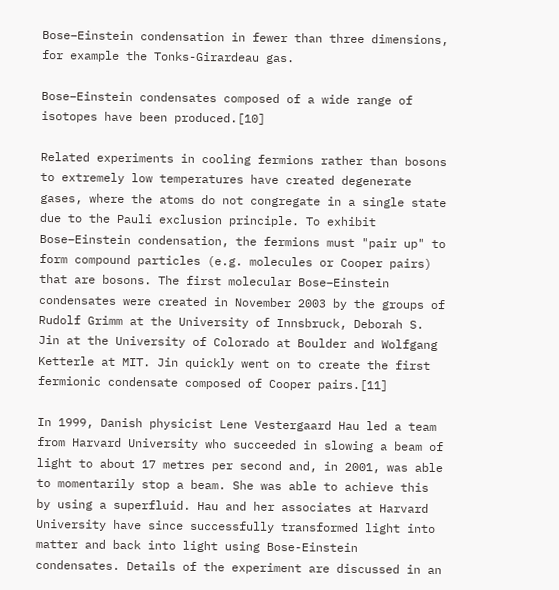Bose–Einstein condensation in fewer than three dimensions, for example the Tonks-Girardeau gas.

Bose–Einstein condensates composed of a wide range of isotopes have been produced.[10]

Related experiments in cooling fermions rather than bosons to extremely low temperatures have created degenerate gases, where the atoms do not congregate in a single state due to the Pauli exclusion principle. To exhibit Bose–Einstein condensation, the fermions must "pair up" to form compound particles (e.g. molecules or Cooper pairs) that are bosons. The first molecular Bose–Einstein condensates were created in November 2003 by the groups of Rudolf Grimm at the University of Innsbruck, Deborah S. Jin at the University of Colorado at Boulder and Wolfgang Ketterle at MIT. Jin quickly went on to create the first fermionic condensate composed of Cooper pairs.[11]

In 1999, Danish physicist Lene Vestergaard Hau led a team from Harvard University who succeeded in slowing a beam of light to about 17 metres per second and, in 2001, was able to momentarily stop a beam. She was able to achieve this by using a superfluid. Hau and her associates at Harvard University have since successfully transformed light into matter and back into light using Bose-Einstein condensates. Details of the experiment are discussed in an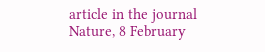article in the journal Nature, 8 February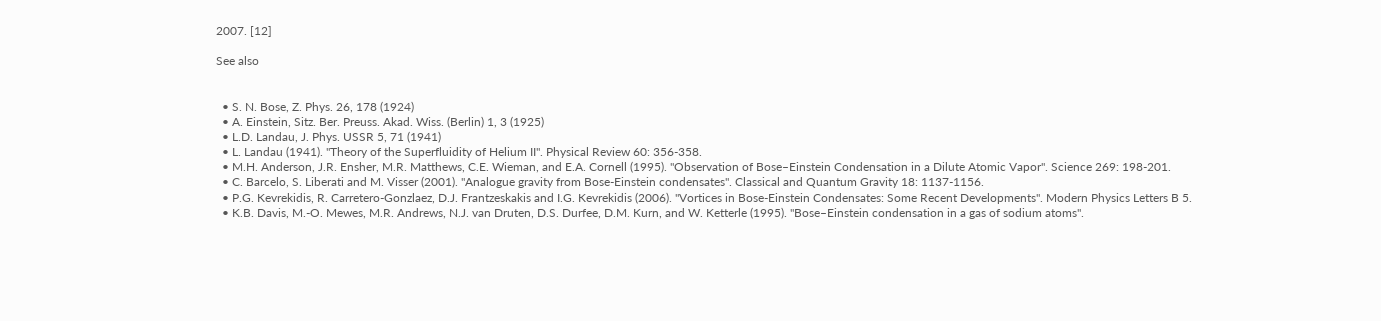2007. [12]

See also


  • S. N. Bose, Z. Phys. 26, 178 (1924)
  • A. Einstein, Sitz. Ber. Preuss. Akad. Wiss. (Berlin) 1, 3 (1925)
  • L.D. Landau, J. Phys. USSR 5, 71 (1941)
  • L. Landau (1941). "Theory of the Superfluidity of Helium II". Physical Review 60: 356-358.
  • M.H. Anderson, J.R. Ensher, M.R. Matthews, C.E. Wieman, and E.A. Cornell (1995). "Observation of Bose–Einstein Condensation in a Dilute Atomic Vapor". Science 269: 198-201.
  • C. Barcelo, S. Liberati and M. Visser (2001). "Analogue gravity from Bose-Einstein condensates". Classical and Quantum Gravity 18: 1137-1156.
  • P.G. Kevrekidis, R. Carretero-Gonzlaez, D.J. Frantzeskakis and I.G. Kevrekidis (2006). "Vortices in Bose-Einstein Condensates: Some Recent Developments". Modern Physics Letters B 5.
  • K.B. Davis, M.-O. Mewes, M.R. Andrews, N.J. van Druten, D.S. Durfee, D.M. Kurn, and W. Ketterle (1995). "Bose–Einstein condensation in a gas of sodium atoms".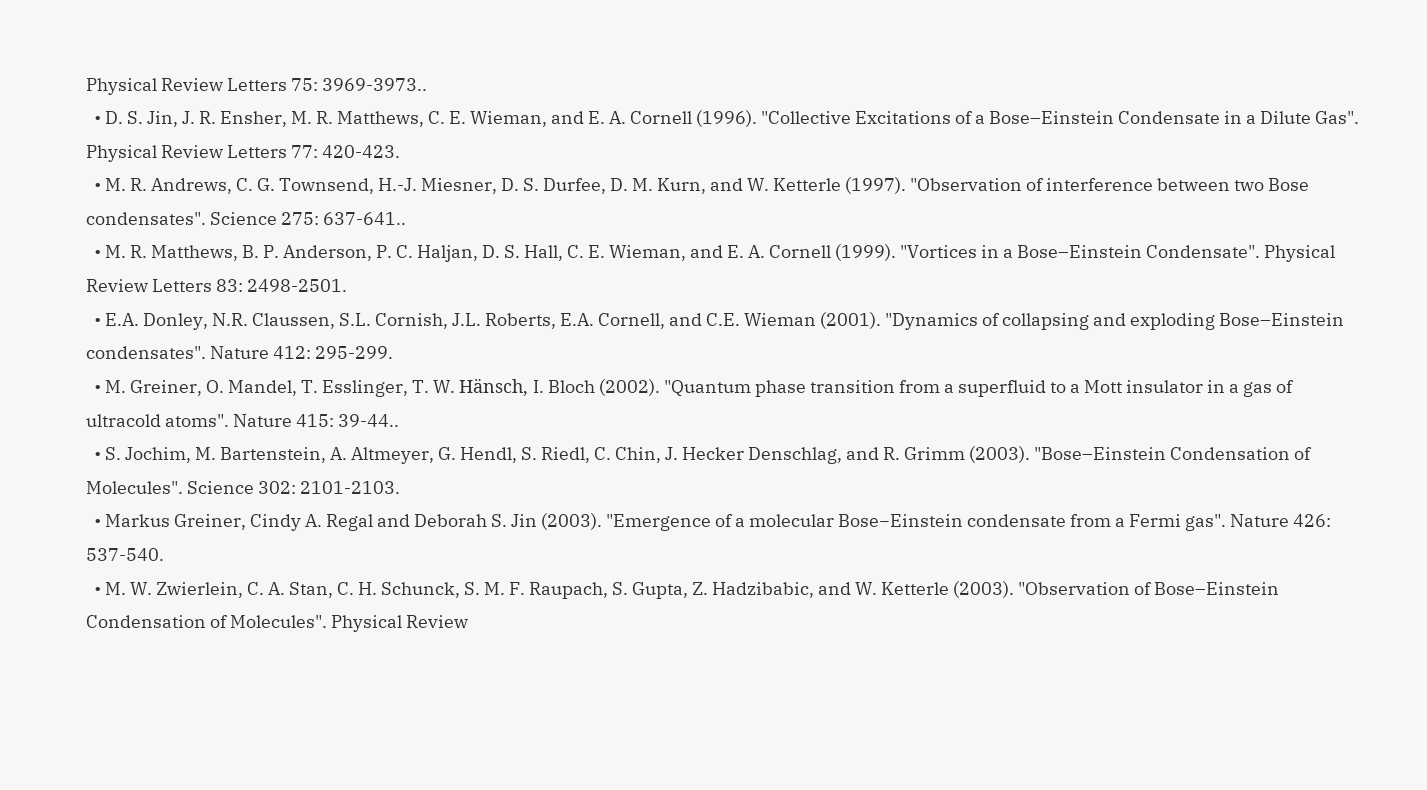Physical Review Letters 75: 3969-3973..
  • D. S. Jin, J. R. Ensher, M. R. Matthews, C. E. Wieman, and E. A. Cornell (1996). "Collective Excitations of a Bose–Einstein Condensate in a Dilute Gas". Physical Review Letters 77: 420-423.
  • M. R. Andrews, C. G. Townsend, H.-J. Miesner, D. S. Durfee, D. M. Kurn, and W. Ketterle (1997). "Observation of interference between two Bose condensates". Science 275: 637-641..
  • M. R. Matthews, B. P. Anderson, P. C. Haljan, D. S. Hall, C. E. Wieman, and E. A. Cornell (1999). "Vortices in a Bose–Einstein Condensate". Physical Review Letters 83: 2498-2501.
  • E.A. Donley, N.R. Claussen, S.L. Cornish, J.L. Roberts, E.A. Cornell, and C.E. Wieman (2001). "Dynamics of collapsing and exploding Bose–Einstein condensates". Nature 412: 295-299.
  • M. Greiner, O. Mandel, T. Esslinger, T. W. Hänsch, I. Bloch (2002). "Quantum phase transition from a superfluid to a Mott insulator in a gas of ultracold atoms". Nature 415: 39-44..
  • S. Jochim, M. Bartenstein, A. Altmeyer, G. Hendl, S. Riedl, C. Chin, J. Hecker Denschlag, and R. Grimm (2003). "Bose–Einstein Condensation of Molecules". Science 302: 2101-2103.
  • Markus Greiner, Cindy A. Regal and Deborah S. Jin (2003). "Emergence of a molecular Bose−Einstein condensate from a Fermi gas". Nature 426: 537-540.
  • M. W. Zwierlein, C. A. Stan, C. H. Schunck, S. M. F. Raupach, S. Gupta, Z. Hadzibabic, and W. Ketterle (2003). "Observation of Bose–Einstein Condensation of Molecules". Physical Review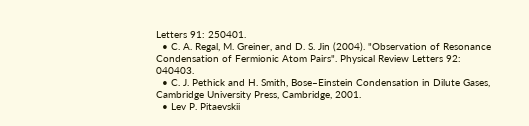Letters 91: 250401.
  • C. A. Regal, M. Greiner, and D. S. Jin (2004). "Observation of Resonance Condensation of Fermionic Atom Pairs". Physical Review Letters 92: 040403.
  • C. J. Pethick and H. Smith, Bose–Einstein Condensation in Dilute Gases, Cambridge University Press, Cambridge, 2001.
  • Lev P. Pitaevskii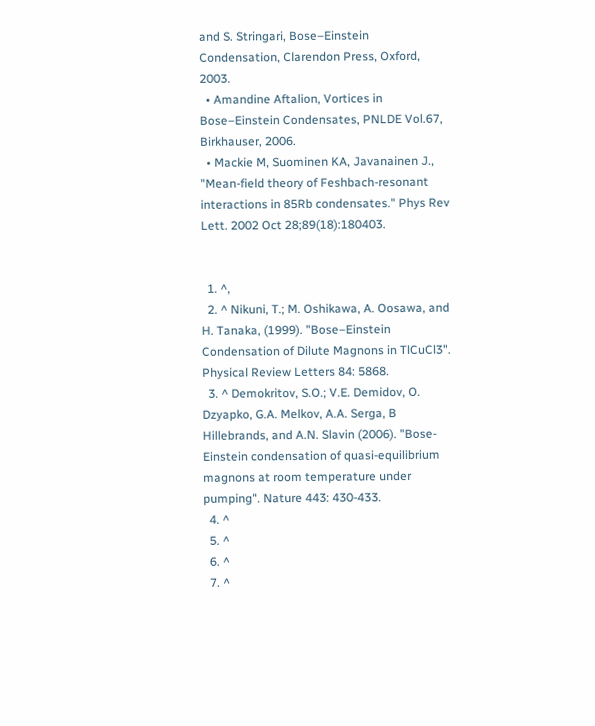and S. Stringari, Bose–Einstein Condensation, Clarendon Press, Oxford, 2003.
  • Amandine Aftalion, Vortices in Bose–Einstein Condensates, PNLDE Vol.67, Birkhauser, 2006.
  • Mackie M, Suominen KA, Javanainen J., "Mean-field theory of Feshbach-resonant interactions in 85Rb condensates." Phys Rev Lett. 2002 Oct 28;89(18):180403.


  1. ^,
  2. ^ Nikuni, T.; M. Oshikawa, A. Oosawa, and H. Tanaka, (1999). "Bose–Einstein Condensation of Dilute Magnons in TlCuCl3". Physical Review Letters 84: 5868.
  3. ^ Demokritov, S.O.; V.E. Demidov, O. Dzyapko, G.A. Melkov, A.A. Serga, B Hillebrands, and A.N. Slavin (2006). "Bose-Einstein condensation of quasi-equilibrium magnons at room temperature under pumping". Nature 443: 430-433.
  4. ^
  5. ^
  6. ^
  7. ^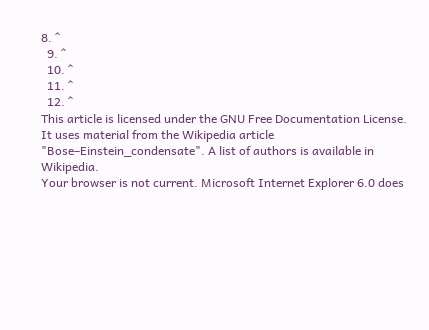8. ^
  9. ^
  10. ^
  11. ^
  12. ^
This article is licensed under the GNU Free Documentation License. It uses material from the Wikipedia article "Bose–Einstein_condensate". A list of authors is available in Wikipedia.
Your browser is not current. Microsoft Internet Explorer 6.0 does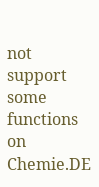not support some functions on Chemie.DE